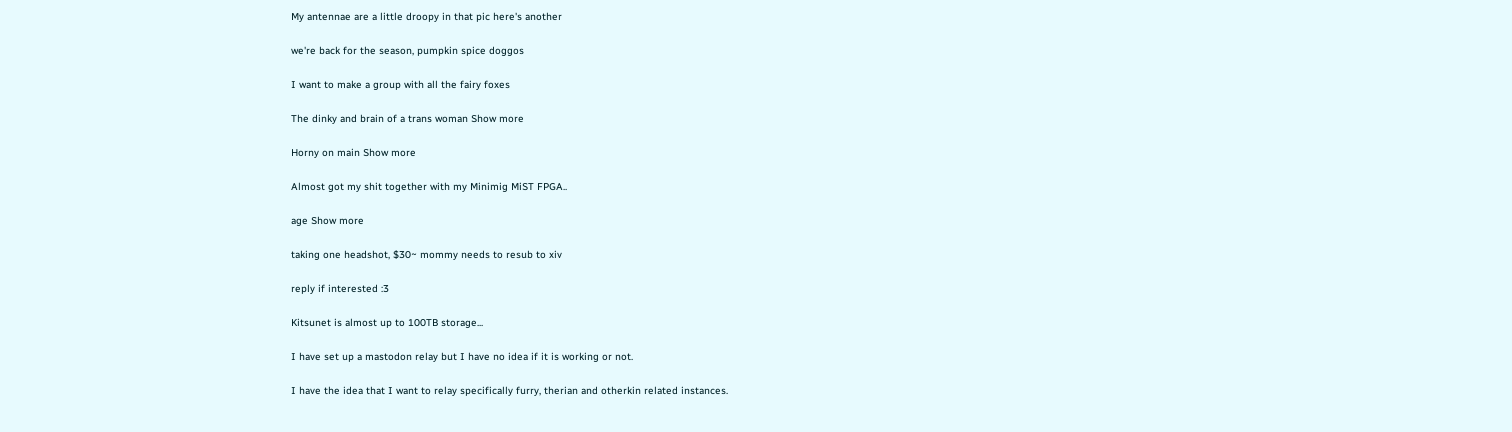My antennae are a little droopy in that pic here's another

we're back for the season, pumpkin spice doggos

I want to make a group with all the fairy foxes

The dinky and brain of a trans woman Show more

Horny on main Show more

Almost got my shit together with my Minimig MiST FPGA..

age Show more

taking one headshot, $30~ mommy needs to resub to xiv

reply if interested :3

Kitsunet is almost up to 100TB storage...

I have set up a mastodon relay but I have no idea if it is working or not.

I have the idea that I want to relay specifically furry, therian and otherkin related instances.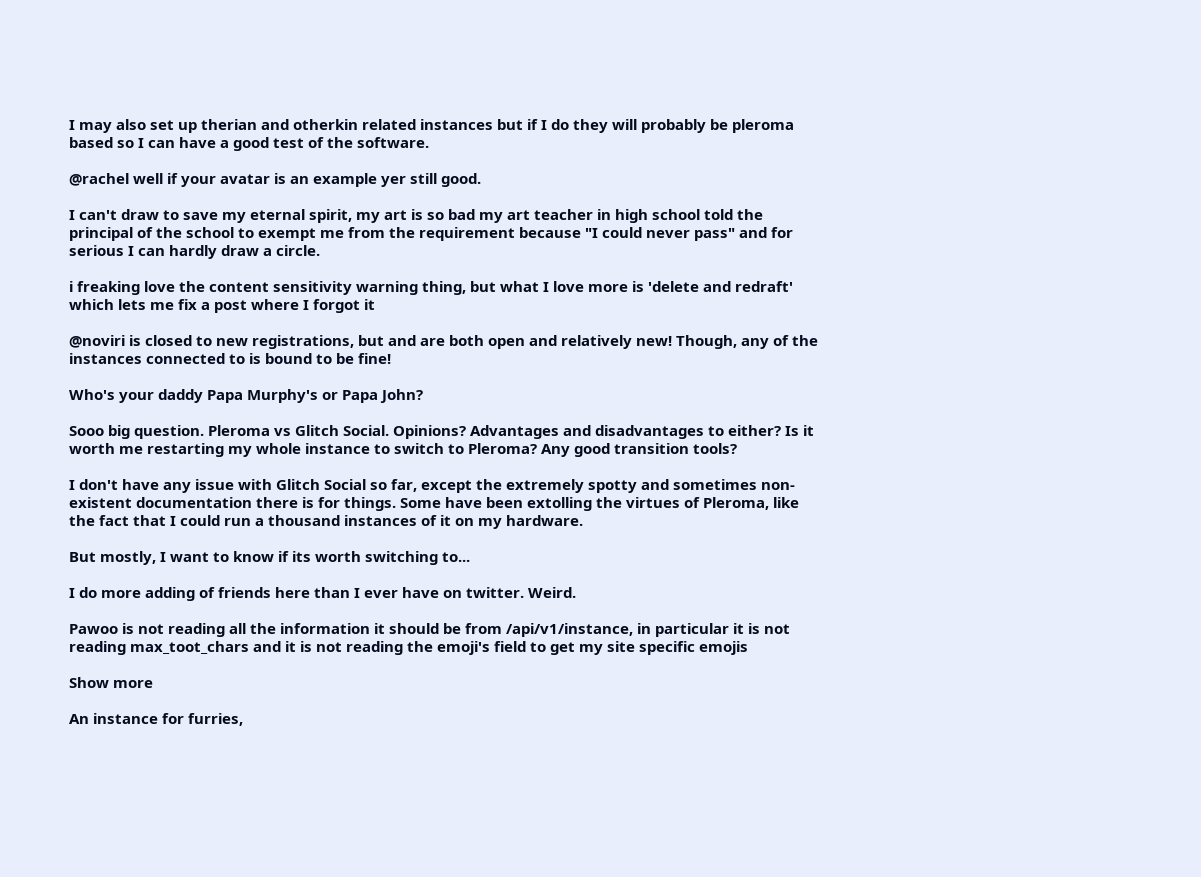I may also set up therian and otherkin related instances but if I do they will probably be pleroma based so I can have a good test of the software.

@rachel well if your avatar is an example yer still good.

I can't draw to save my eternal spirit, my art is so bad my art teacher in high school told the principal of the school to exempt me from the requirement because "I could never pass" and for serious I can hardly draw a circle.

i freaking love the content sensitivity warning thing, but what I love more is 'delete and redraft' which lets me fix a post where I forgot it

@noviri is closed to new registrations, but and are both open and relatively new! Though, any of the instances connected to is bound to be fine!

Who's your daddy Papa Murphy's or Papa John?

Sooo big question. Pleroma vs Glitch Social. Opinions? Advantages and disadvantages to either? Is it worth me restarting my whole instance to switch to Pleroma? Any good transition tools?

I don't have any issue with Glitch Social so far, except the extremely spotty and sometimes non-existent documentation there is for things. Some have been extolling the virtues of Pleroma, like the fact that I could run a thousand instances of it on my hardware.

But mostly, I want to know if its worth switching to...

I do more adding of friends here than I ever have on twitter. Weird.

Pawoo is not reading all the information it should be from /api/v1/instance, in particular it is not reading max_toot_chars and it is not reading the emoji's field to get my site specific emojis

Show more

An instance for furries,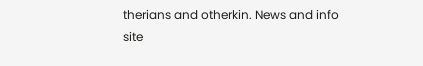therians and otherkin. News and info site